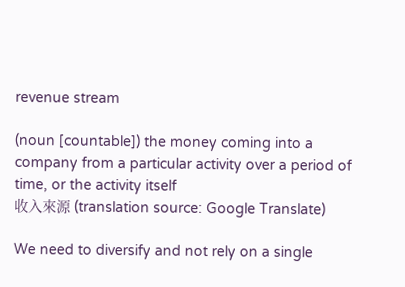revenue stream

(noun [countable]) the money coming into a company from a particular activity over a period of time, or the activity itself
收入來源 (translation source: Google Translate)

We need to diversify and not rely on a single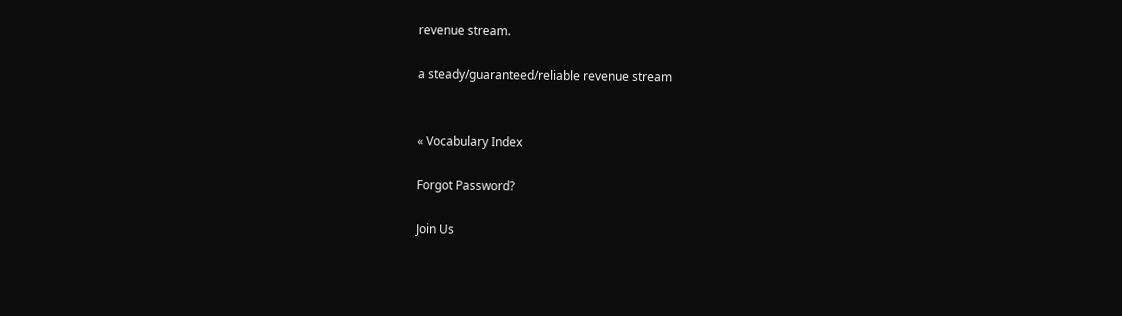revenue stream.

a steady/guaranteed/reliable revenue stream


« Vocabulary Index

Forgot Password?

Join Us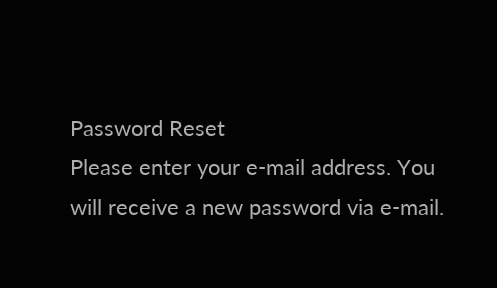Password Reset
Please enter your e-mail address. You will receive a new password via e-mail.